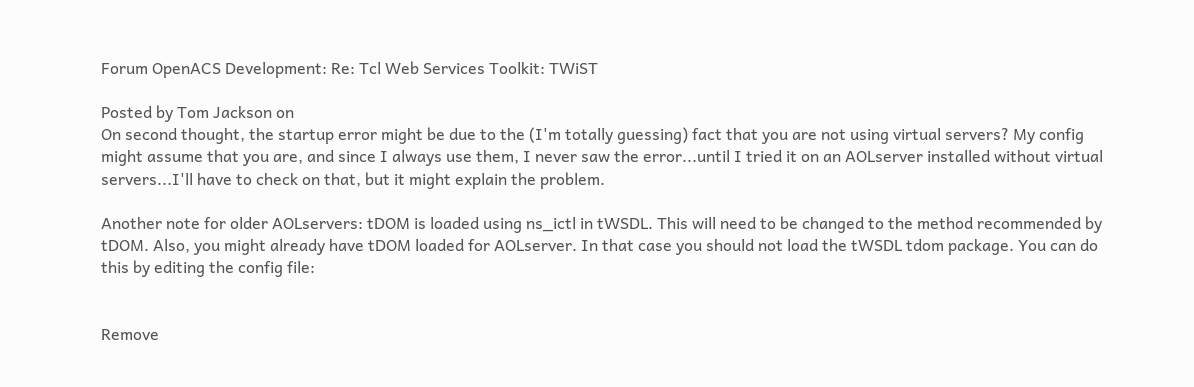Forum OpenACS Development: Re: Tcl Web Services Toolkit: TWiST

Posted by Tom Jackson on
On second thought, the startup error might be due to the (I'm totally guessing) fact that you are not using virtual servers? My config might assume that you are, and since I always use them, I never saw the error...until I tried it on an AOLserver installed without virtual servers...I'll have to check on that, but it might explain the problem.

Another note for older AOLservers: tDOM is loaded using ns_ictl in tWSDL. This will need to be changed to the method recommended by tDOM. Also, you might already have tDOM loaded for AOLserver. In that case you should not load the tWSDL tdom package. You can do this by editing the config file:


Remove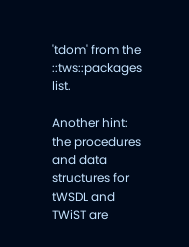'tdom' from the ::tws::packages list.

Another hint: the procedures and data structures for tWSDL and TWiST are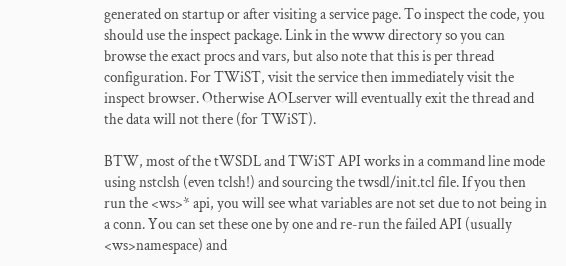generated on startup or after visiting a service page. To inspect the code, you should use the inspect package. Link in the www directory so you can browse the exact procs and vars, but also note that this is per thread configuration. For TWiST, visit the service then immediately visit the inspect browser. Otherwise AOLserver will eventually exit the thread and the data will not there (for TWiST).

BTW, most of the tWSDL and TWiST API works in a command line mode using nstclsh (even tclsh!) and sourcing the twsdl/init.tcl file. If you then run the <ws>* api, you will see what variables are not set due to not being in a conn. You can set these one by one and re-run the failed API (usually <ws>namespace) and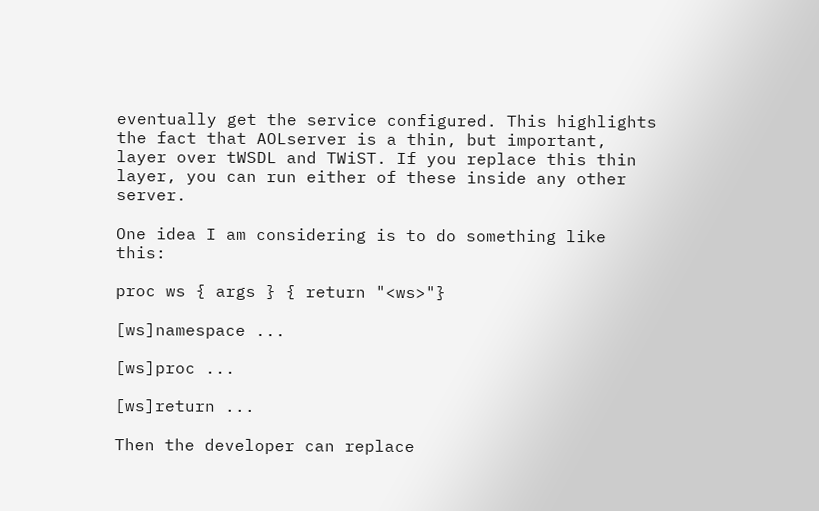eventually get the service configured. This highlights the fact that AOLserver is a thin, but important, layer over tWSDL and TWiST. If you replace this thin layer, you can run either of these inside any other server.

One idea I am considering is to do something like this:

proc ws { args } { return "<ws>"}

[ws]namespace ...

[ws]proc ...

[ws]return ...

Then the developer can replace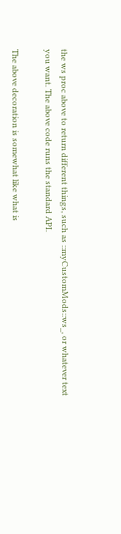the ws proc above to return different things, such as ::myCustomMods::ws_, or whatever text you want. The above code runs the standard API.

The above decoration is somewhat like what is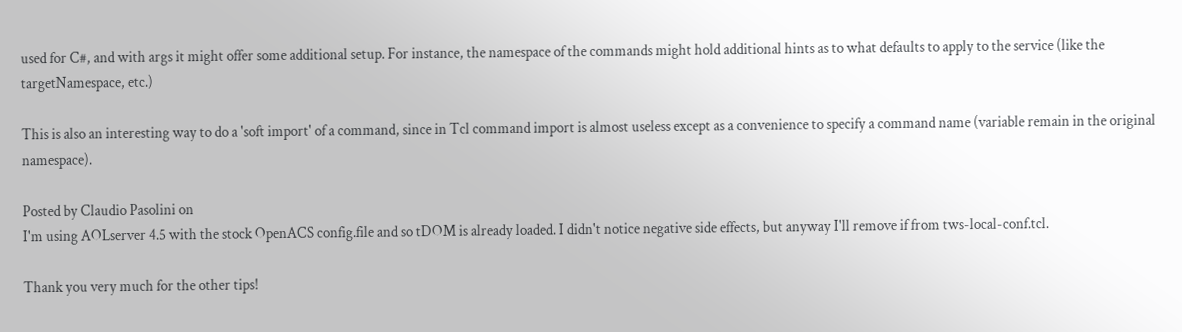used for C#, and with args it might offer some additional setup. For instance, the namespace of the commands might hold additional hints as to what defaults to apply to the service (like the targetNamespace, etc.)

This is also an interesting way to do a 'soft import' of a command, since in Tcl command import is almost useless except as a convenience to specify a command name (variable remain in the original namespace).

Posted by Claudio Pasolini on
I'm using AOLserver 4.5 with the stock OpenACS config.file and so tDOM is already loaded. I didn't notice negative side effects, but anyway I'll remove if from tws-local-conf.tcl.

Thank you very much for the other tips!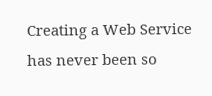Creating a Web Service has never been so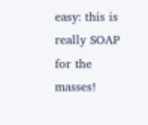easy: this is really SOAP for the masses!